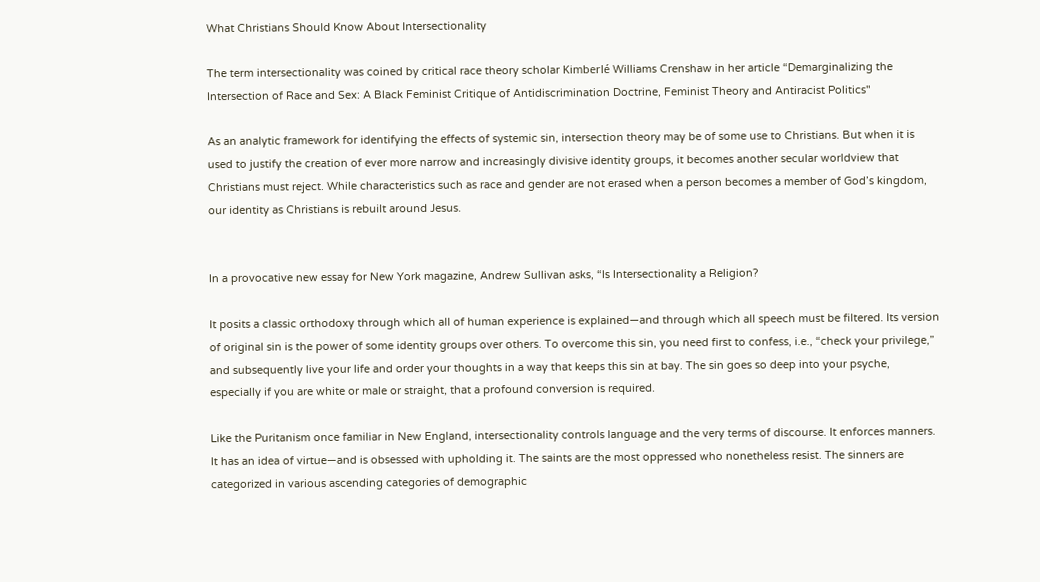What Christians Should Know About Intersectionality

The term intersectionality was coined by critical race theory scholar Kimberlé Williams Crenshaw in her article “Demarginalizing the Intersection of Race and Sex: A Black Feminist Critique of Antidiscrimination Doctrine, Feminist Theory and Antiracist Politics"

As an analytic framework for identifying the effects of systemic sin, intersection theory may be of some use to Christians. But when it is used to justify the creation of ever more narrow and increasingly divisive identity groups, it becomes another secular worldview that Christians must reject. While characteristics such as race and gender are not erased when a person becomes a member of God’s kingdom, our identity as Christians is rebuilt around Jesus.


In a provocative new essay for New York magazine, Andrew Sullivan asks, “Is Intersectionality a Religion?

It posits a classic orthodoxy through which all of human experience is explained—and through which all speech must be filtered. Its version of original sin is the power of some identity groups over others. To overcome this sin, you need first to confess, i.e., “check your privilege,” and subsequently live your life and order your thoughts in a way that keeps this sin at bay. The sin goes so deep into your psyche, especially if you are white or male or straight, that a profound conversion is required.

Like the Puritanism once familiar in New England, intersectionality controls language and the very terms of discourse. It enforces manners. It has an idea of virtue—and is obsessed with upholding it. The saints are the most oppressed who nonetheless resist. The sinners are categorized in various ascending categories of demographic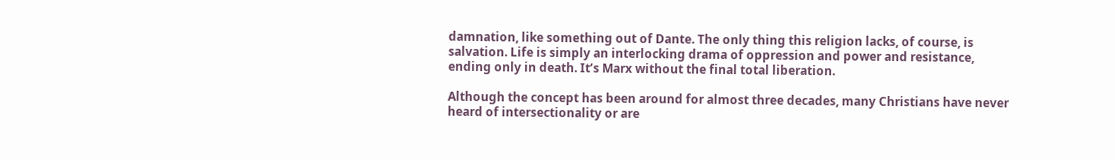damnation, like something out of Dante. The only thing this religion lacks, of course, is salvation. Life is simply an interlocking drama of oppression and power and resistance, ending only in death. It’s Marx without the final total liberation.

Although the concept has been around for almost three decades, many Christians have never heard of intersectionality or are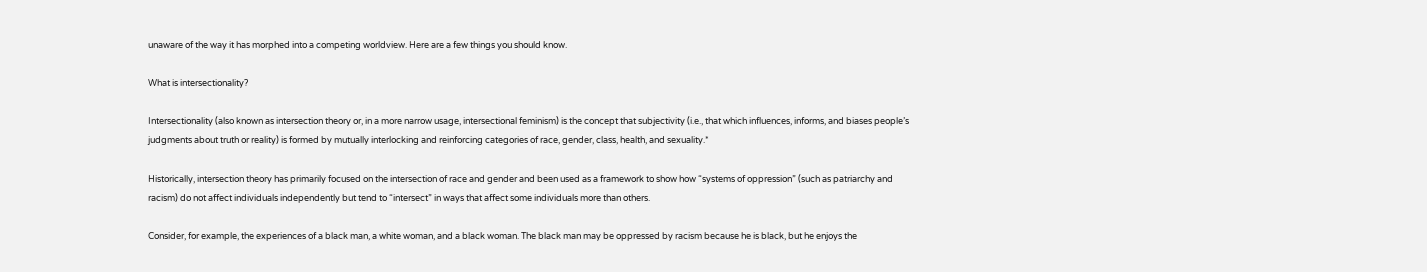unaware of the way it has morphed into a competing worldview. Here are a few things you should know.

What is intersectionality?

Intersectionality (also known as intersection theory or, in a more narrow usage, intersectional feminism) is the concept that subjectivity (i.e., that which influences, informs, and biases people’s judgments about truth or reality) is formed by mutually interlocking and reinforcing categories of race, gender, class, health, and sexuality.*

Historically, intersection theory has primarily focused on the intersection of race and gender and been used as a framework to show how “systems of oppression” (such as patriarchy and racism) do not affect individuals independently but tend to “intersect” in ways that affect some individuals more than others.

Consider, for example, the experiences of a black man, a white woman, and a black woman. The black man may be oppressed by racism because he is black, but he enjoys the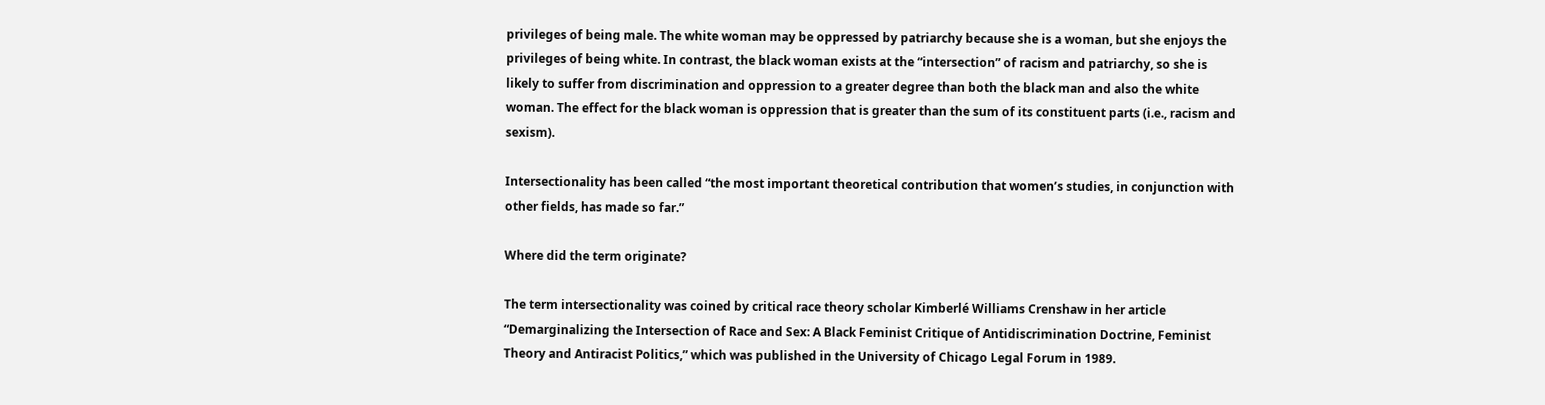privileges of being male. The white woman may be oppressed by patriarchy because she is a woman, but she enjoys the privileges of being white. In contrast, the black woman exists at the “intersection” of racism and patriarchy, so she is likely to suffer from discrimination and oppression to a greater degree than both the black man and also the white woman. The effect for the black woman is oppression that is greater than the sum of its constituent parts (i.e., racism and sexism).

Intersectionality has been called “the most important theoretical contribution that women’s studies, in conjunction with other fields, has made so far.”

Where did the term originate?

The term intersectionality was coined by critical race theory scholar Kimberlé Williams Crenshaw in her article “Demarginalizing the Intersection of Race and Sex: A Black Feminist Critique of Antidiscrimination Doctrine, Feminist Theory and Antiracist Politics,” which was published in the University of Chicago Legal Forum in 1989.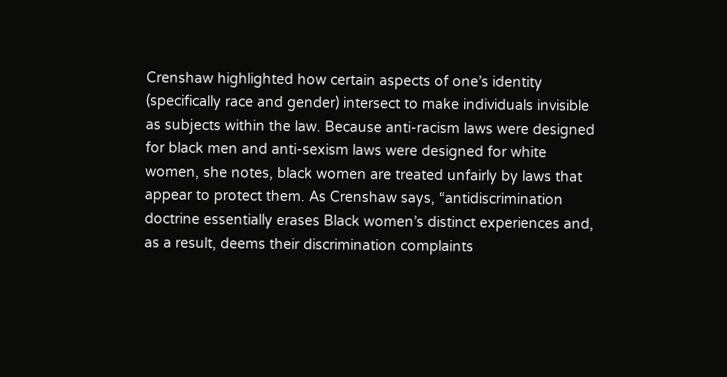Crenshaw highlighted how certain aspects of one’s identity (specifically race and gender) intersect to make individuals invisible as subjects within the law. Because anti-racism laws were designed for black men and anti-sexism laws were designed for white women, she notes, black women are treated unfairly by laws that appear to protect them. As Crenshaw says, “antidiscrimination doctrine essentially erases Black women’s distinct experiences and, as a result, deems their discrimination complaints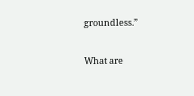groundless.”

What are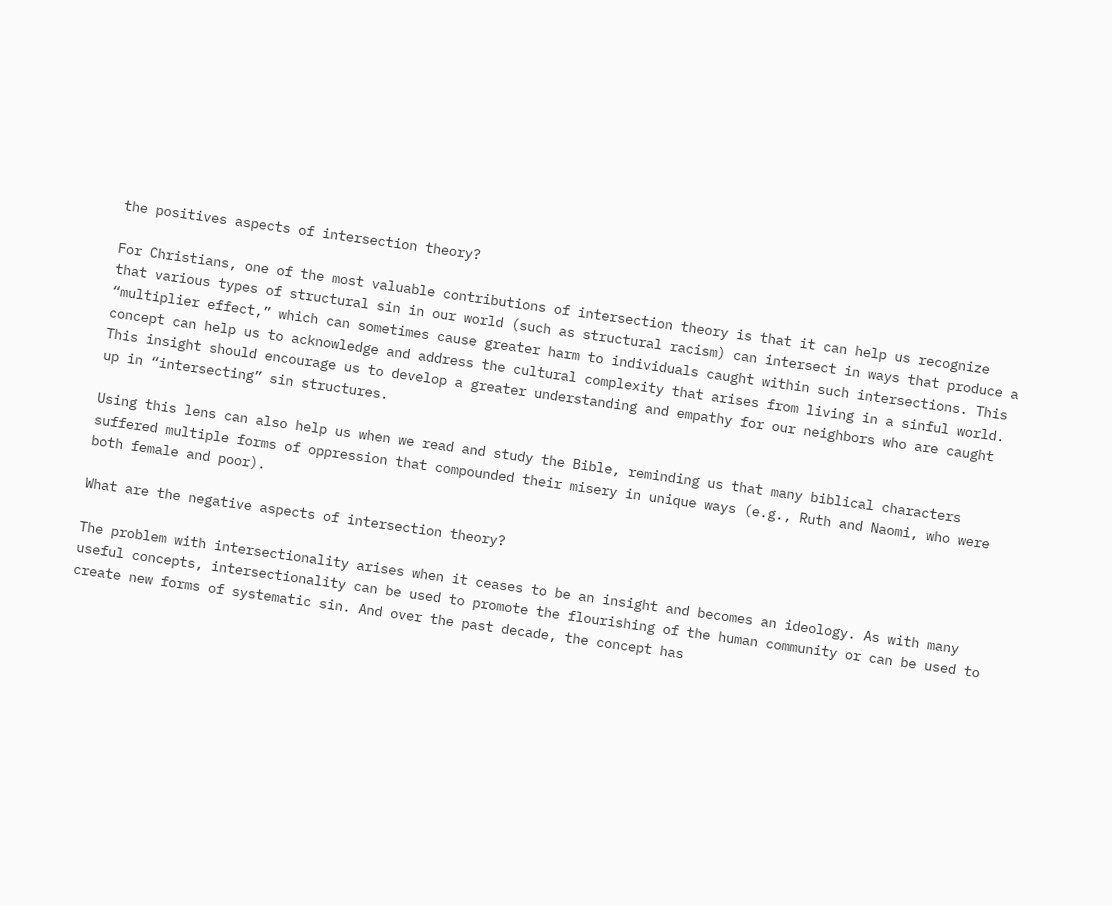the positives aspects of intersection theory?

For Christians, one of the most valuable contributions of intersection theory is that it can help us recognize that various types of structural sin in our world (such as structural racism) can intersect in ways that produce a “multiplier effect,” which can sometimes cause greater harm to individuals caught within such intersections. This concept can help us to acknowledge and address the cultural complexity that arises from living in a sinful world. This insight should encourage us to develop a greater understanding and empathy for our neighbors who are caught up in “intersecting” sin structures.

Using this lens can also help us when we read and study the Bible, reminding us that many biblical characters suffered multiple forms of oppression that compounded their misery in unique ways (e.g., Ruth and Naomi, who were both female and poor).

What are the negative aspects of intersection theory?

The problem with intersectionality arises when it ceases to be an insight and becomes an ideology. As with many useful concepts, intersectionality can be used to promote the flourishing of the human community or can be used to create new forms of systematic sin. And over the past decade, the concept has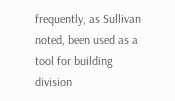frequently, as Sullivan noted, been used as a tool for building division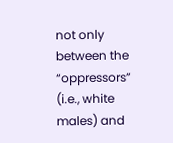not only between the “oppressors” (i.e., white males) and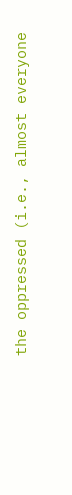the oppressed (i.e., almost everyone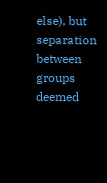else), but separation between groups deemed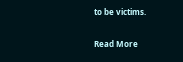to be victims.

Read More